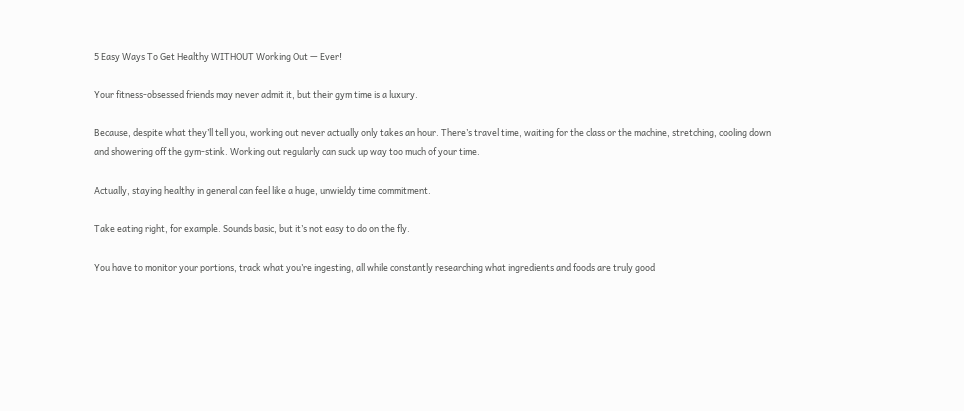5 Easy Ways To Get Healthy WITHOUT Working Out — Ever!

Your fitness-obsessed friends may never admit it, but their gym time is a luxury.

Because, despite what they’ll tell you, working out never actually only takes an hour. There’s travel time, waiting for the class or the machine, stretching, cooling down and showering off the gym-stink. Working out regularly can suck up way too much of your time.

Actually, staying healthy in general can feel like a huge, unwieldy time commitment.

Take eating right, for example. Sounds basic, but it’s not easy to do on the fly.

You have to monitor your portions, track what you’re ingesting, all while constantly researching what ingredients and foods are truly good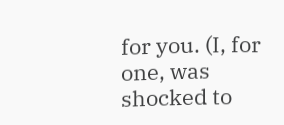for you. (I, for one, was shocked to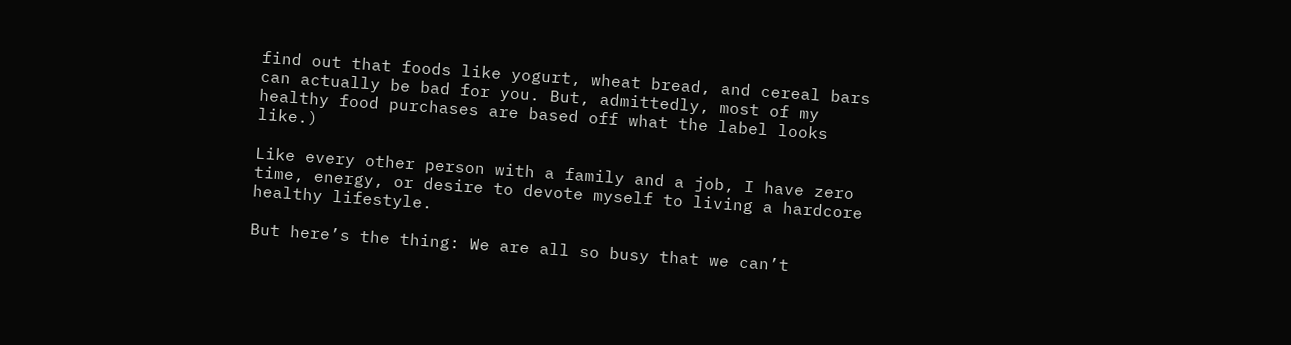find out that foods like yogurt, wheat bread, and cereal bars can actually be bad for you. But, admittedly, most of my healthy food purchases are based off what the label looks like.)

Like every other person with a family and a job, I have zero time, energy, or desire to devote myself to living a hardcore healthy lifestyle.

But here’s the thing: We are all so busy that we can’t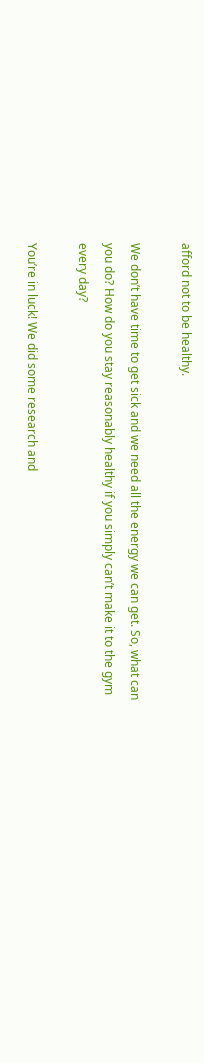afford not to be healthy.

We don’t have time to get sick and we need all the energy we can get. So, what can you do? How do you stay reasonably healthy if you simply can’t make it to the gym every day?

You’re in luck! We did some research and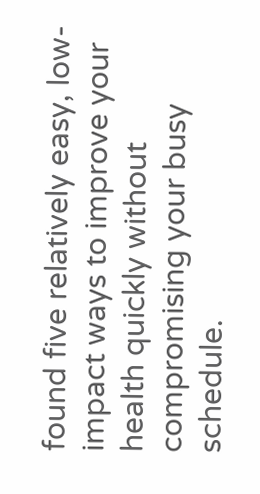found five relatively easy, low-impact ways to improve your health quickly without compromising your busy schedule.